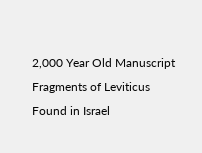2,000 Year Old Manuscript Fragments of Leviticus Found in Israel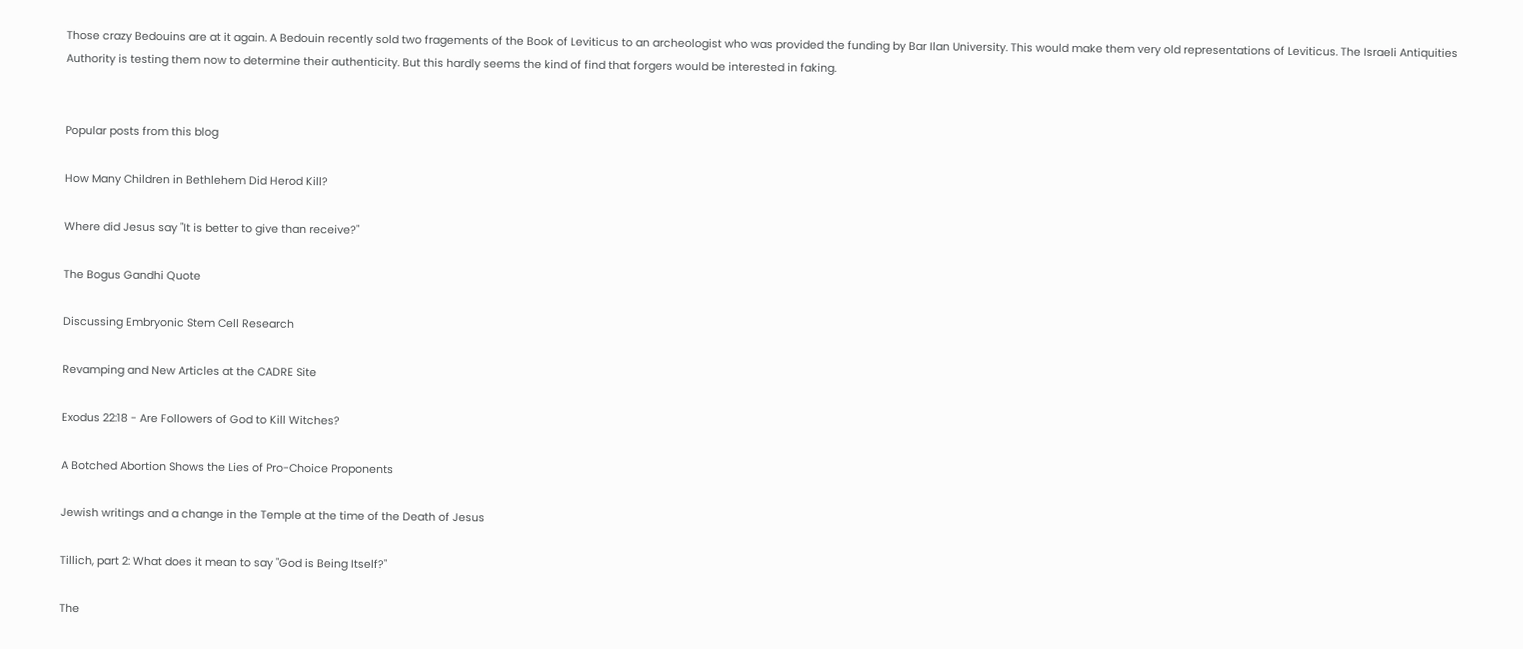Those crazy Bedouins are at it again. A Bedouin recently sold two fragements of the Book of Leviticus to an archeologist who was provided the funding by Bar Ilan University. This would make them very old representations of Leviticus. The Israeli Antiquities Authority is testing them now to determine their authenticity. But this hardly seems the kind of find that forgers would be interested in faking.


Popular posts from this blog

How Many Children in Bethlehem Did Herod Kill?

Where did Jesus say "It is better to give than receive?"

The Bogus Gandhi Quote

Discussing Embryonic Stem Cell Research

Revamping and New Articles at the CADRE Site

Exodus 22:18 - Are Followers of God to Kill Witches?

A Botched Abortion Shows the Lies of Pro-Choice Proponents

Jewish writings and a change in the Temple at the time of the Death of Jesus

Tillich, part 2: What does it mean to say "God is Being Itself?"

The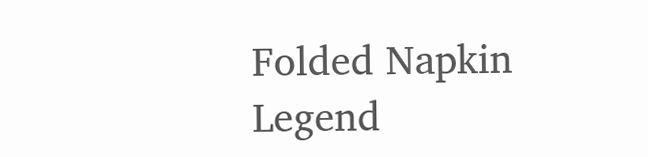Folded Napkin Legend